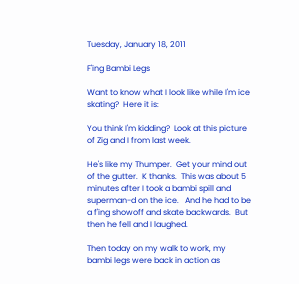Tuesday, January 18, 2011

F'ing Bambi Legs

Want to know what I look like while I'm ice skating?  Here it is:

You think I'm kidding?  Look at this picture of Zig and I from last week.

He's like my Thumper.  Get your mind out of the gutter.  K thanks.  This was about 5 minutes after I took a bambi spill and superman-d on the ice.   And he had to be a f'ing showoff and skate backwards.  But then he fell and I laughed.

Then today on my walk to work, my bambi legs were back in action as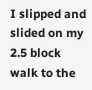I slipped and slided on my 2.5 block walk to the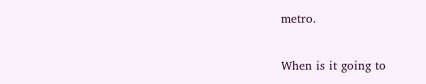metro.

When is it going to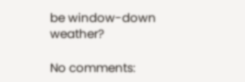be window-down weather?

No comments: